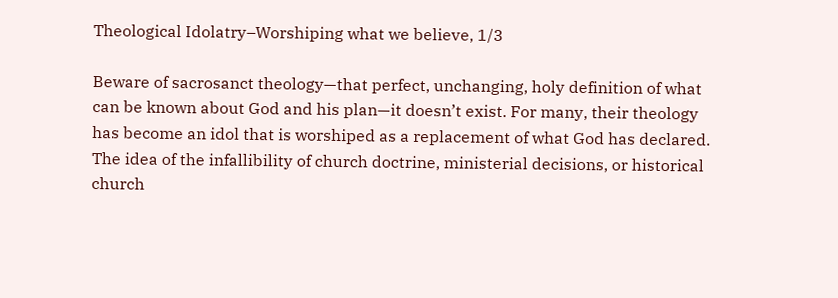Theological Idolatry–Worshiping what we believe, 1/3

Beware of sacrosanct theology—that perfect, unchanging, holy definition of what can be known about God and his plan—it doesn’t exist. For many, their theology has become an idol that is worshiped as a replacement of what God has declared. The idea of the infallibility of church doctrine, ministerial decisions, or historical church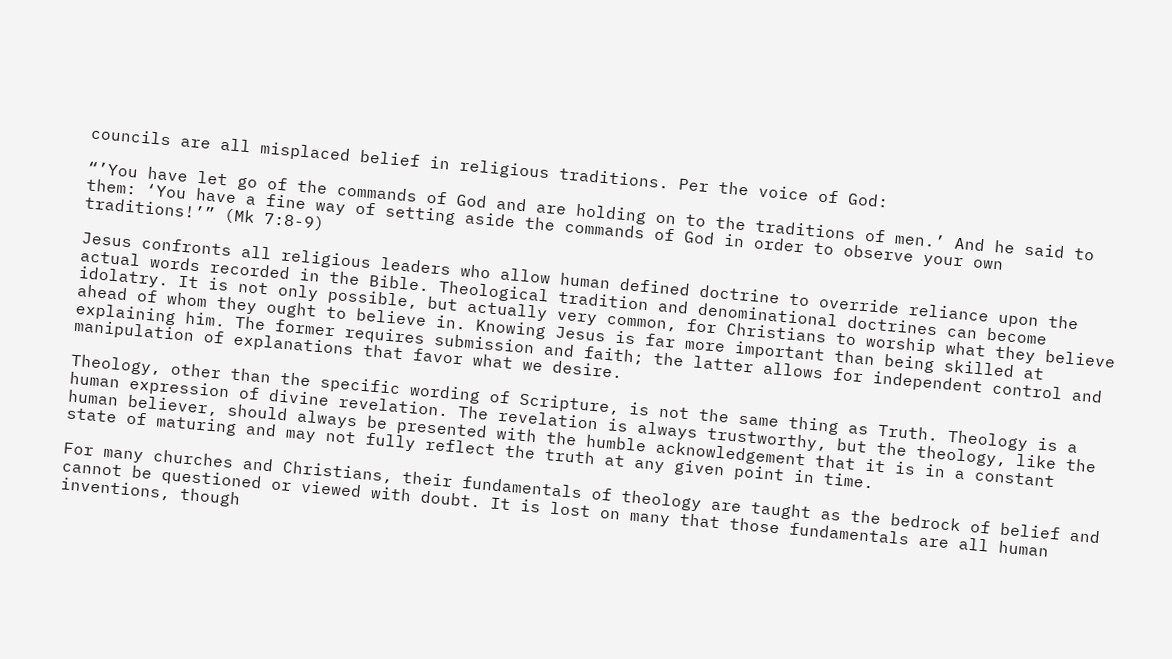councils are all misplaced belief in religious traditions. Per the voice of God:

“’You have let go of the commands of God and are holding on to the traditions of men.’ And he said to them: ‘You have a fine way of setting aside the commands of God in order to observe your own traditions!’” (Mk 7:8-9)

Jesus confronts all religious leaders who allow human defined doctrine to override reliance upon the actual words recorded in the Bible. Theological tradition and denominational doctrines can become idolatry. It is not only possible, but actually very common, for Christians to worship what they believe ahead of whom they ought to believe in. Knowing Jesus is far more important than being skilled at explaining him. The former requires submission and faith; the latter allows for independent control and manipulation of explanations that favor what we desire.

Theology, other than the specific wording of Scripture, is not the same thing as Truth. Theology is a human expression of divine revelation. The revelation is always trustworthy, but the theology, like the human believer, should always be presented with the humble acknowledgement that it is in a constant state of maturing and may not fully reflect the truth at any given point in time.

For many churches and Christians, their fundamentals of theology are taught as the bedrock of belief and cannot be questioned or viewed with doubt. It is lost on many that those fundamentals are all human inventions, though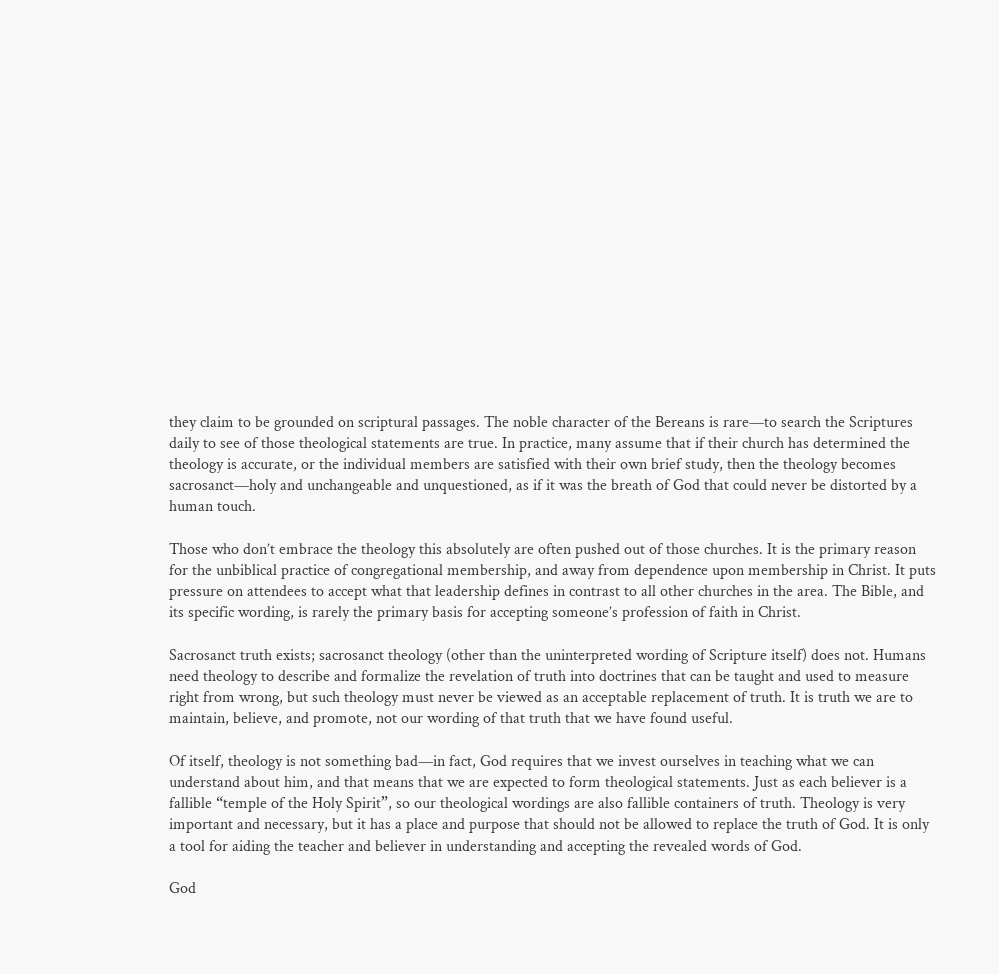they claim to be grounded on scriptural passages. The noble character of the Bereans is rare—to search the Scriptures daily to see of those theological statements are true. In practice, many assume that if their church has determined the theology is accurate, or the individual members are satisfied with their own brief study, then the theology becomes sacrosanct—holy and unchangeable and unquestioned, as if it was the breath of God that could never be distorted by a human touch.

Those who don’t embrace the theology this absolutely are often pushed out of those churches. It is the primary reason for the unbiblical practice of congregational membership, and away from dependence upon membership in Christ. It puts pressure on attendees to accept what that leadership defines in contrast to all other churches in the area. The Bible, and its specific wording, is rarely the primary basis for accepting someone’s profession of faith in Christ.

Sacrosanct truth exists; sacrosanct theology (other than the uninterpreted wording of Scripture itself) does not. Humans need theology to describe and formalize the revelation of truth into doctrines that can be taught and used to measure right from wrong, but such theology must never be viewed as an acceptable replacement of truth. It is truth we are to maintain, believe, and promote, not our wording of that truth that we have found useful.

Of itself, theology is not something bad—in fact, God requires that we invest ourselves in teaching what we can understand about him, and that means that we are expected to form theological statements. Just as each believer is a fallible “temple of the Holy Spirit”, so our theological wordings are also fallible containers of truth. Theology is very important and necessary, but it has a place and purpose that should not be allowed to replace the truth of God. It is only a tool for aiding the teacher and believer in understanding and accepting the revealed words of God.

God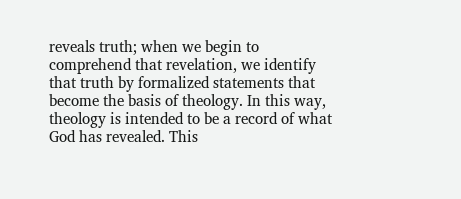reveals truth; when we begin to comprehend that revelation, we identify that truth by formalized statements that become the basis of theology. In this way, theology is intended to be a record of what God has revealed. This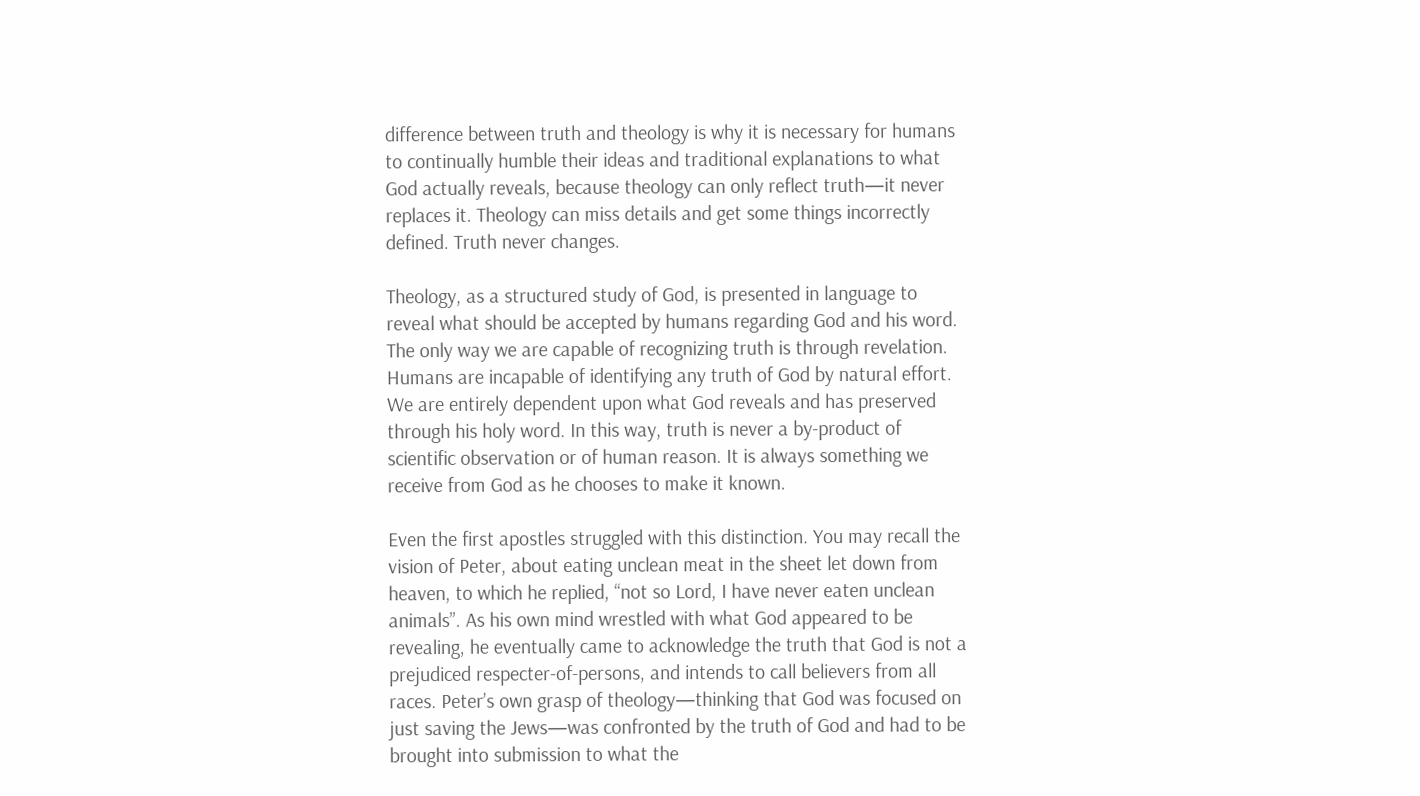difference between truth and theology is why it is necessary for humans to continually humble their ideas and traditional explanations to what God actually reveals, because theology can only reflect truth—it never replaces it. Theology can miss details and get some things incorrectly defined. Truth never changes.

Theology, as a structured study of God, is presented in language to reveal what should be accepted by humans regarding God and his word. The only way we are capable of recognizing truth is through revelation. Humans are incapable of identifying any truth of God by natural effort. We are entirely dependent upon what God reveals and has preserved through his holy word. In this way, truth is never a by-product of scientific observation or of human reason. It is always something we receive from God as he chooses to make it known.

Even the first apostles struggled with this distinction. You may recall the vision of Peter, about eating unclean meat in the sheet let down from heaven, to which he replied, “not so Lord, I have never eaten unclean animals”. As his own mind wrestled with what God appeared to be revealing, he eventually came to acknowledge the truth that God is not a prejudiced respecter-of-persons, and intends to call believers from all races. Peter’s own grasp of theology—thinking that God was focused on just saving the Jews—was confronted by the truth of God and had to be brought into submission to what the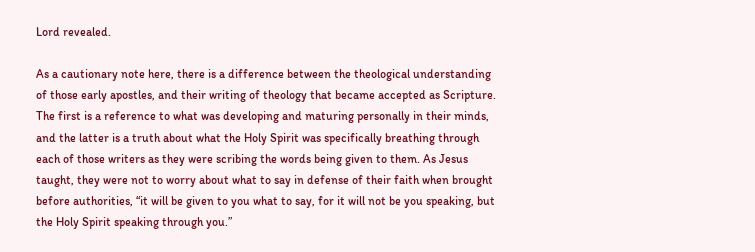Lord revealed.

As a cautionary note here, there is a difference between the theological understanding of those early apostles, and their writing of theology that became accepted as Scripture. The first is a reference to what was developing and maturing personally in their minds, and the latter is a truth about what the Holy Spirit was specifically breathing through each of those writers as they were scribing the words being given to them. As Jesus taught, they were not to worry about what to say in defense of their faith when brought before authorities, “it will be given to you what to say, for it will not be you speaking, but the Holy Spirit speaking through you.”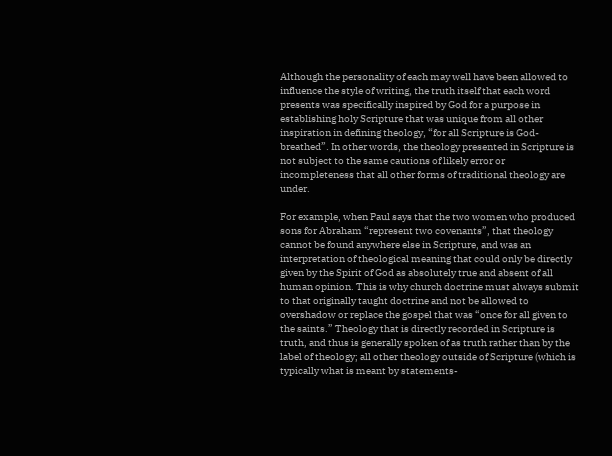Although the personality of each may well have been allowed to influence the style of writing, the truth itself that each word presents was specifically inspired by God for a purpose in establishing holy Scripture that was unique from all other inspiration in defining theology, “for all Scripture is God-breathed”. In other words, the theology presented in Scripture is not subject to the same cautions of likely error or incompleteness that all other forms of traditional theology are under.

For example, when Paul says that the two women who produced sons for Abraham “represent two covenants”, that theology cannot be found anywhere else in Scripture, and was an interpretation of theological meaning that could only be directly given by the Spirit of God as absolutely true and absent of all human opinion. This is why church doctrine must always submit to that originally taught doctrine and not be allowed to overshadow or replace the gospel that was “once for all given to the saints.” Theology that is directly recorded in Scripture is truth, and thus is generally spoken of as truth rather than by the label of theology; all other theology outside of Scripture (which is typically what is meant by statements-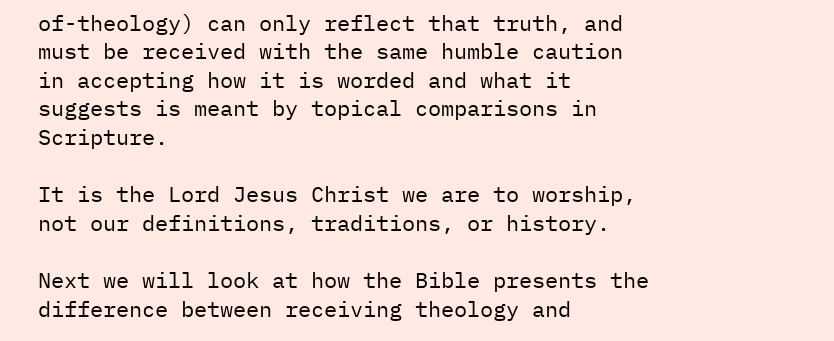of-theology) can only reflect that truth, and must be received with the same humble caution in accepting how it is worded and what it suggests is meant by topical comparisons in Scripture.

It is the Lord Jesus Christ we are to worship, not our definitions, traditions, or history.

Next we will look at how the Bible presents the difference between receiving theology and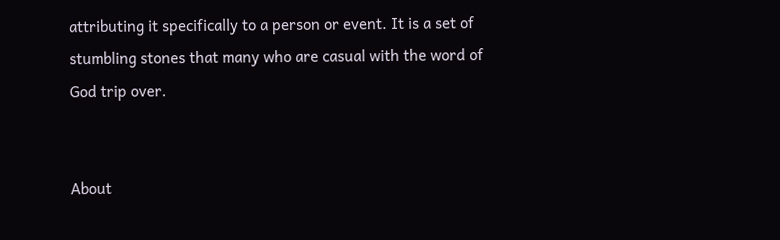attributing it specifically to a person or event. It is a set of stumbling stones that many who are casual with the word of God trip over.


About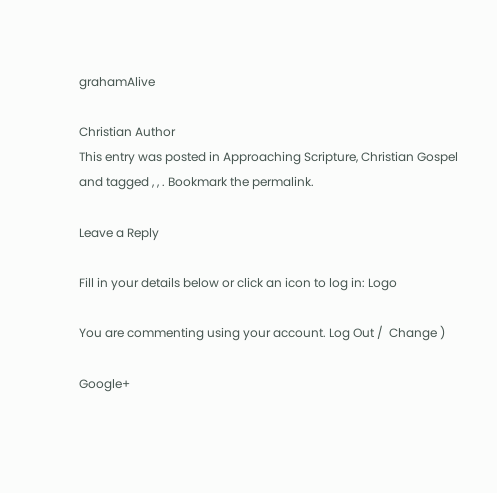grahamAlive

Christian Author
This entry was posted in Approaching Scripture, Christian Gospel and tagged , , . Bookmark the permalink.

Leave a Reply

Fill in your details below or click an icon to log in: Logo

You are commenting using your account. Log Out /  Change )

Google+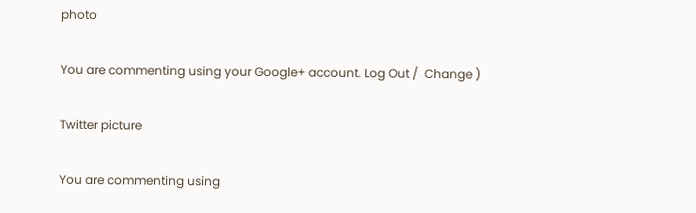photo

You are commenting using your Google+ account. Log Out /  Change )

Twitter picture

You are commenting using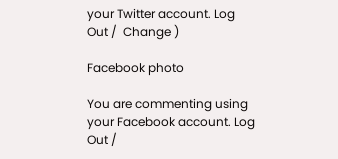your Twitter account. Log Out /  Change )

Facebook photo

You are commenting using your Facebook account. Log Out /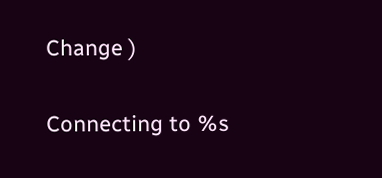Change )

Connecting to %s